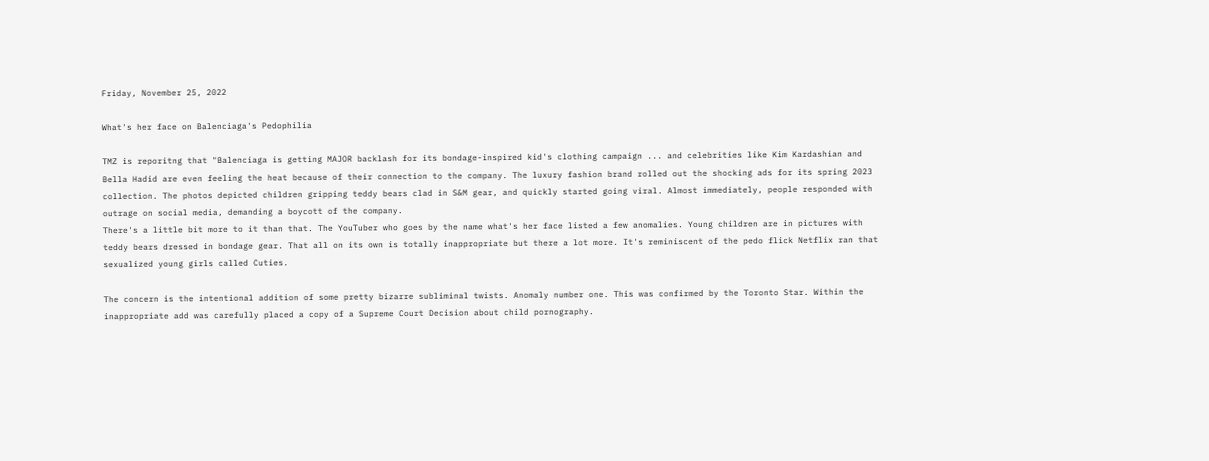Friday, November 25, 2022

What's her face on Balenciaga's Pedophilia

TMZ is reporitng that "Balenciaga is getting MAJOR backlash for its bondage-inspired kid's clothing campaign ... and celebrities like Kim Kardashian and Bella Hadid are even feeling the heat because of their connection to the company. The luxury fashion brand rolled out the shocking ads for its spring 2023 collection. The photos depicted children gripping teddy bears clad in S&M gear, and quickly started going viral. Almost immediately, people responded with outrage on social media, demanding a boycott of the company.
There's a little bit more to it than that. The YouTuber who goes by the name what's her face listed a few anomalies. Young children are in pictures with teddy bears dressed in bondage gear. That all on its own is totally inappropriate but there a lot more. It's reminiscent of the pedo flick Netflix ran that sexualized young girls called Cuties.

The concern is the intentional addition of some pretty bizarre subliminal twists. Anomaly number one. This was confirmed by the Toronto Star. Within the inappropriate add was carefully placed a copy of a Supreme Court Decision about child pornography.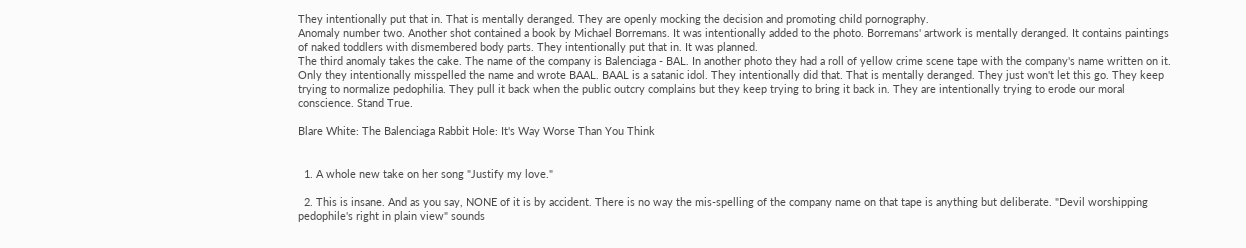They intentionally put that in. That is mentally deranged. They are openly mocking the decision and promoting child pornography.
Anomaly number two. Another shot contained a book by Michael Borremans. It was intentionally added to the photo. Borremans' artwork is mentally deranged. It contains paintings of naked toddlers with dismembered body parts. They intentionally put that in. It was planned.
The third anomaly takes the cake. The name of the company is Balenciaga - BAL. In another photo they had a roll of yellow crime scene tape with the company's name written on it. Only they intentionally misspelled the name and wrote BAAL. BAAL is a satanic idol. They intentionally did that. That is mentally deranged. They just won't let this go. They keep trying to normalize pedophilia. They pull it back when the public outcry complains but they keep trying to bring it back in. They are intentionally trying to erode our moral conscience. Stand True.

Blare White: The Balenciaga Rabbit Hole: It's Way Worse Than You Think


  1. A whole new take on her song "Justify my love."

  2. This is insane. And as you say, NONE of it is by accident. There is no way the mis-spelling of the company name on that tape is anything but deliberate. "Devil worshipping pedophile's right in plain view" sounds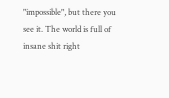"impossible", but there you see it. The world is full of insane shit right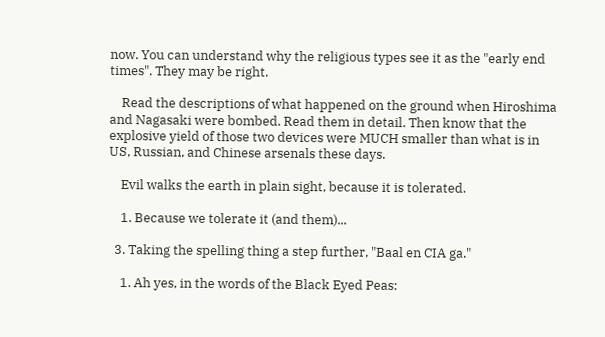now. You can understand why the religious types see it as the "early end times". They may be right.

    Read the descriptions of what happened on the ground when Hiroshima and Nagasaki were bombed. Read them in detail. Then know that the explosive yield of those two devices were MUCH smaller than what is in US, Russian, and Chinese arsenals these days.

    Evil walks the earth in plain sight, because it is tolerated.

    1. Because we tolerate it (and them)...

  3. Taking the spelling thing a step further, "Baal en CIA ga."

    1. Ah yes, in the words of the Black Eyed Peas: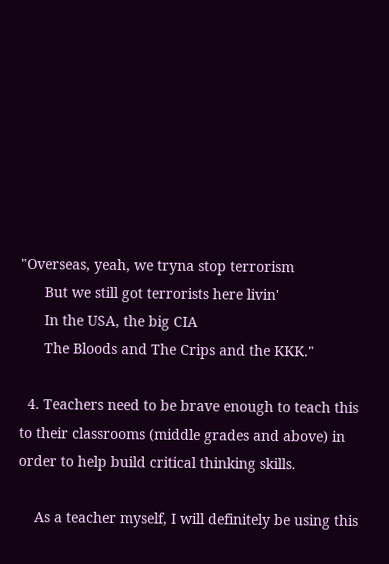"Overseas, yeah, we tryna stop terrorism
      But we still got terrorists here livin'
      In the USA, the big CIA
      The Bloods and The Crips and the KKK."

  4. Teachers need to be brave enough to teach this to their classrooms (middle grades and above) in order to help build critical thinking skills.

    As a teacher myself, I will definitely be using this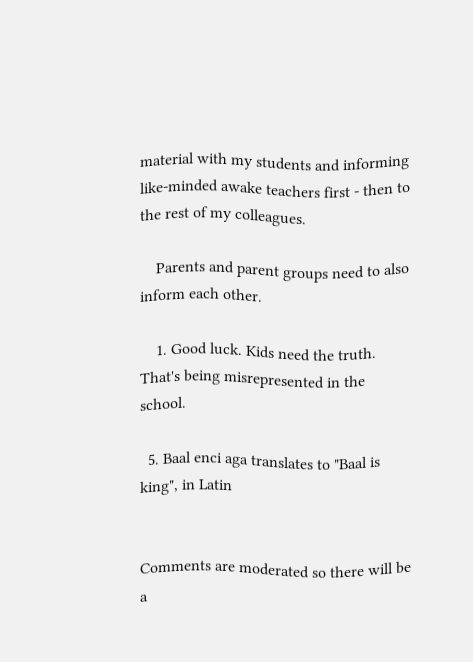material with my students and informing like-minded awake teachers first - then to the rest of my colleagues.

    Parents and parent groups need to also inform each other.

    1. Good luck. Kids need the truth. That's being misrepresented in the school.

  5. Baal enci aga translates to "Baal is king", in Latin


Comments are moderated so there will be a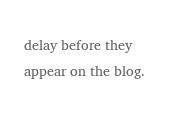delay before they appear on the blog.